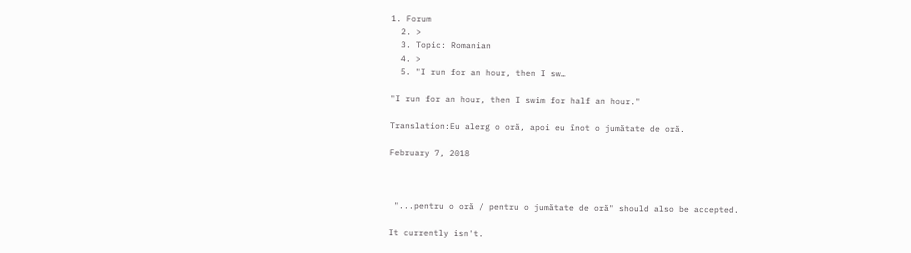1. Forum
  2. >
  3. Topic: Romanian
  4. >
  5. "I run for an hour, then I sw…

"I run for an hour, then I swim for half an hour."

Translation:Eu alerg o oră, apoi eu înot o jumătate de oră.

February 7, 2018



 "...pentru o oră / pentru o jumătate de oră" should also be accepted.

It currently isn't.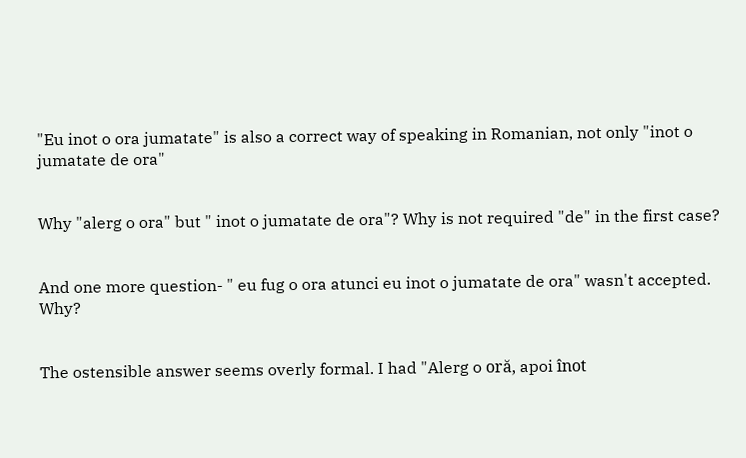"Eu inot o ora jumatate" is also a correct way of speaking in Romanian, not only "inot o jumatate de ora"


Why "alerg o ora" but " inot o jumatate de ora"? Why is not required "de" in the first case?


And one more question- " eu fug o ora atunci eu inot o jumatate de ora" wasn't accepted. Why?


The ostensible answer seems overly formal. I had "Alerg o oră, apoi înot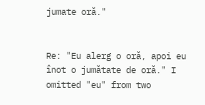jumate oră."


Re: "Eu alerg o oră, apoi eu înot o jumătate de oră." I omitted "eu" from two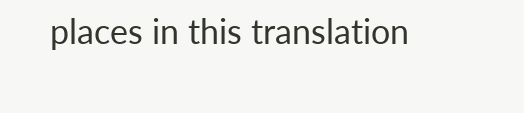places in this translation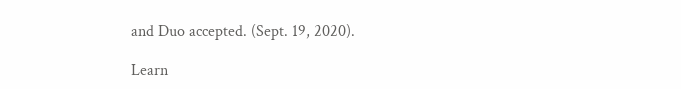and Duo accepted. (Sept. 19, 2020).

Learn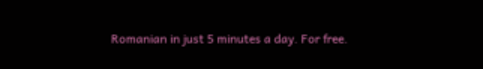Romanian in just 5 minutes a day. For free.